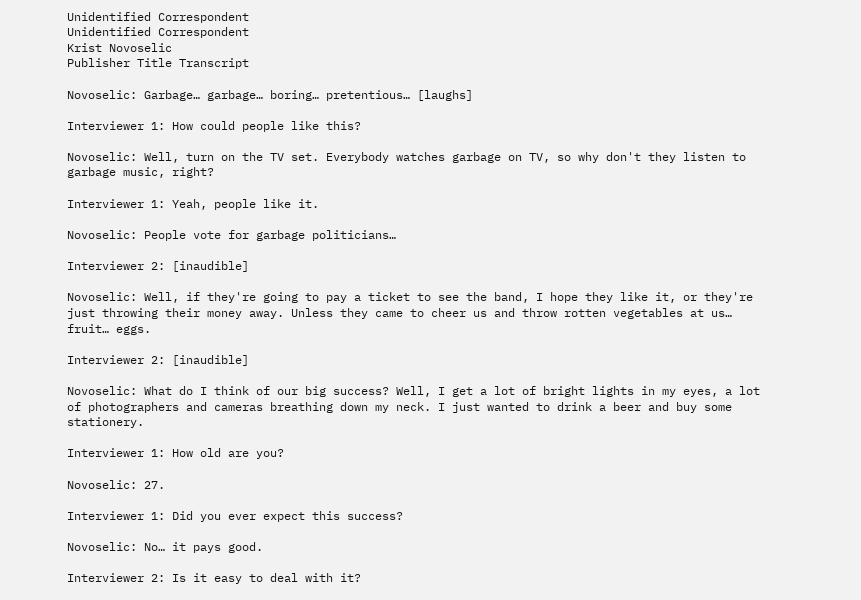Unidentified Correspondent
Unidentified Correspondent
Krist Novoselic
Publisher Title Transcript

Novoselic: Garbage… garbage… boring… pretentious… [laughs]

Interviewer 1: How could people like this?

Novoselic: Well, turn on the TV set. Everybody watches garbage on TV, so why don't they listen to garbage music, right?

Interviewer 1: Yeah, people like it.

Novoselic: People vote for garbage politicians…

Interviewer 2: [inaudible]

Novoselic: Well, if they're going to pay a ticket to see the band, I hope they like it, or they're just throwing their money away. Unless they came to cheer us and throw rotten vegetables at us… fruit… eggs.

Interviewer 2: [inaudible]

Novoselic: What do I think of our big success? Well, I get a lot of bright lights in my eyes, a lot of photographers and cameras breathing down my neck. I just wanted to drink a beer and buy some stationery.

Interviewer 1: How old are you?

Novoselic: 27.

Interviewer 1: Did you ever expect this success?

Novoselic: No… it pays good.

Interviewer 2: Is it easy to deal with it?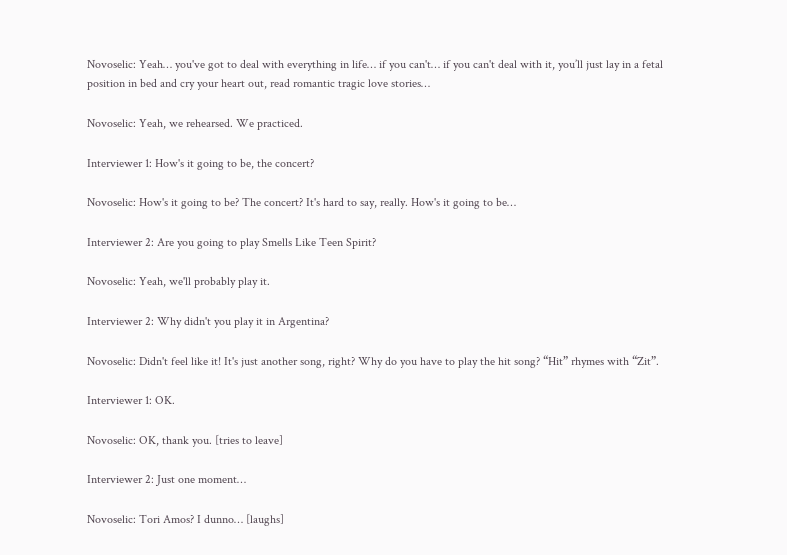Novoselic: Yeah… you've got to deal with everything in life… if you can't… if you can't deal with it, you’ll just lay in a fetal position in bed and cry your heart out, read romantic tragic love stories…

Novoselic: Yeah, we rehearsed. We practiced.

Interviewer 1: How's it going to be, the concert?

Novoselic: How's it going to be? The concert? It's hard to say, really. How's it going to be…

Interviewer 2: Are you going to play Smells Like Teen Spirit?

Novoselic: Yeah, we'll probably play it.

Interviewer 2: Why didn't you play it in Argentina?

Novoselic: Didn't feel like it! It's just another song, right? Why do you have to play the hit song? “Hit” rhymes with “Zit”.

Interviewer 1: OK.

Novoselic: OK, thank you. [tries to leave]

Interviewer 2: Just one moment…

Novoselic: Tori Amos? I dunno… [laughs]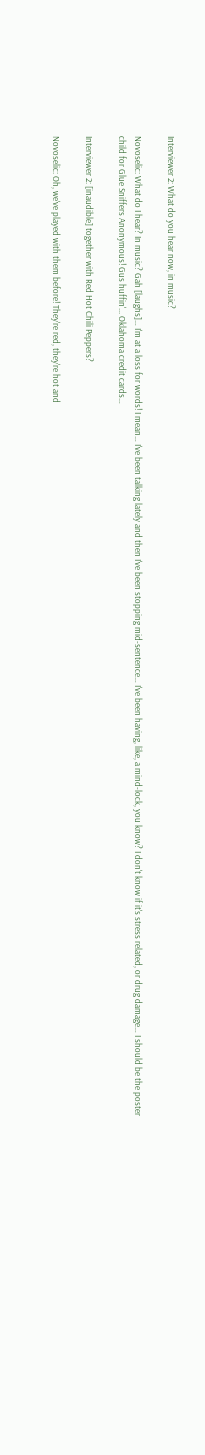Interviewer 2: What do you hear now, in music?

Novoselic: What do I hear? In music? Gah [laughs]… I'm at a loss for words! I mean… I've been talking lately and then I've been stopping mid-sentence… I've been having, like, a mind-lock, you know? I don't know if it's stress related, or drug damage… I should be the poster child for Glue Sniffers Anonymous! Gus huffin'... Oklahoma credit cards…

Interviewer 2: [inaudible] together with Red Hot Chili Peppers?

Novoselic: Oh, we've played with them before! They're red, they're hot and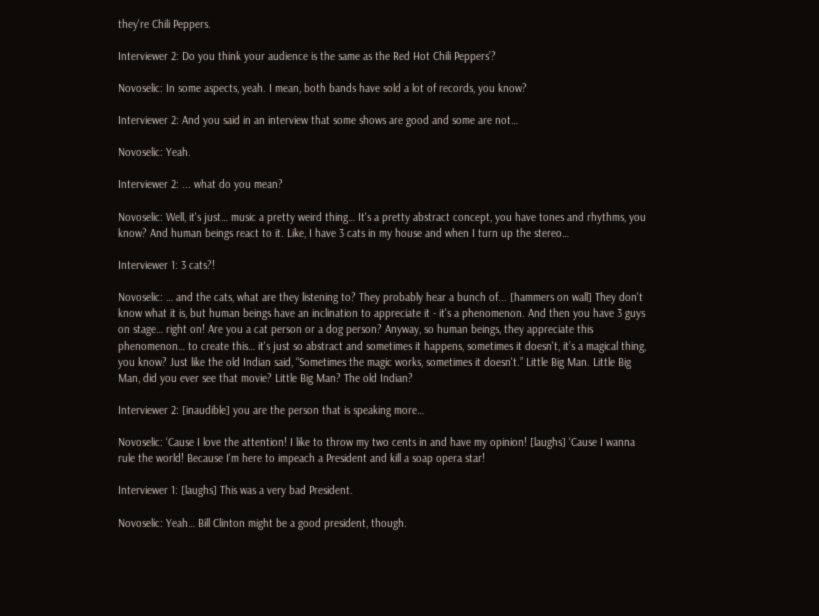they're Chili Peppers.

Interviewer 2: Do you think your audience is the same as the Red Hot Chili Peppers’?

Novoselic: In some aspects, yeah. I mean, both bands have sold a lot of records, you know?

Interviewer 2: And you said in an interview that some shows are good and some are not…

Novoselic: Yeah.

Interviewer 2: ... what do you mean?

Novoselic: Well, it's just… music a pretty weird thing… It's a pretty abstract concept, you have tones and rhythms, you know? And human beings react to it. Like, I have 3 cats in my house and when I turn up the stereo…

Interviewer 1: 3 cats?!

Novoselic: … and the cats, what are they listening to? They probably hear a bunch of... [hammers on wall] They don't know what it is, but human beings have an inclination to appreciate it - it's a phenomenon. And then you have 3 guys on stage… right on! Are you a cat person or a dog person? Anyway, so human beings, they appreciate this phenomenon… to create this… it's just so abstract and sometimes it happens, sometimes it doesn't, it’s a magical thing, you know? Just like the old Indian said, “Sometimes the magic works, sometimes it doesn't.” Little Big Man. Little Big Man, did you ever see that movie? Little Big Man? The old Indian?

Interviewer 2: [inaudible] you are the person that is speaking more…

Novoselic: ‘Cause I love the attention! I like to throw my two cents in and have my opinion! [laughs] ‘Cause I wanna rule the world! Because I'm here to impeach a President and kill a soap opera star!

Interviewer 1: [laughs] This was a very bad President.

Novoselic: Yeah… Bill Clinton might be a good president, though.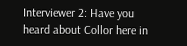Interviewer 2: Have you heard about Collor here in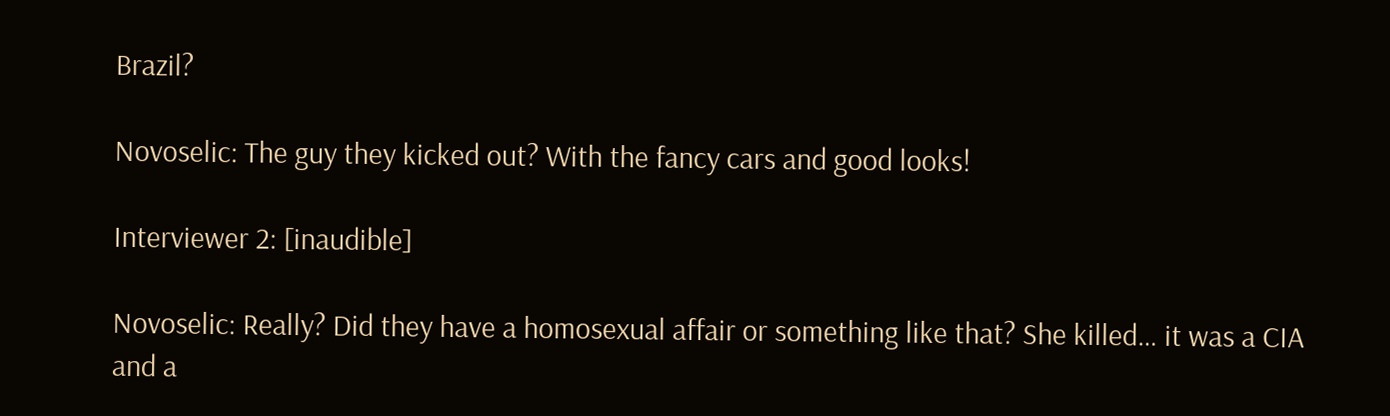Brazil?

Novoselic: The guy they kicked out? With the fancy cars and good looks!

Interviewer 2: [inaudible]

Novoselic: Really? Did they have a homosexual affair or something like that? She killed… it was a CIA and a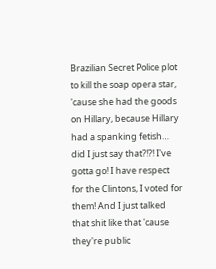Brazilian Secret Police plot to kill the soap opera star, 'cause she had the goods on Hillary, because Hillary had a spanking fetish… did I just say that?!?! I've gotta go! I have respect for the Clintons, I voted for them! And I just talked that shit like that 'cause they're public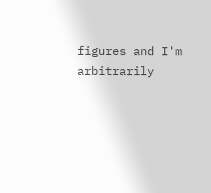figures and I'm arbitrarily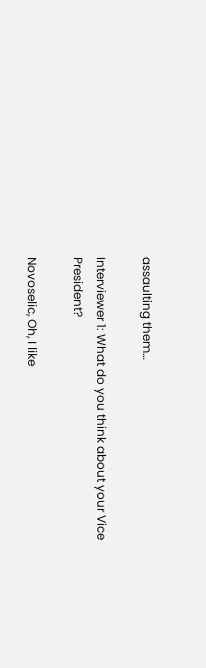assaulting them…

Interviewer 1: What do you think about your Vice President?

Novoselic, Oh, I like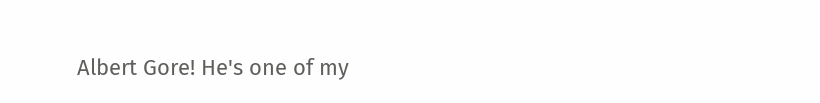Albert Gore! He's one of my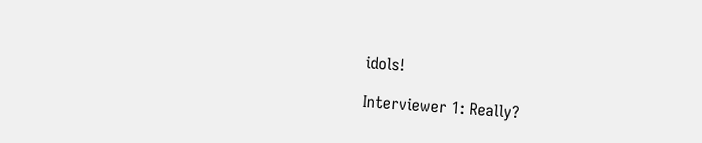idols!

Interviewer 1: Really?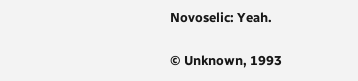Novoselic: Yeah.

© Unknown, 1993